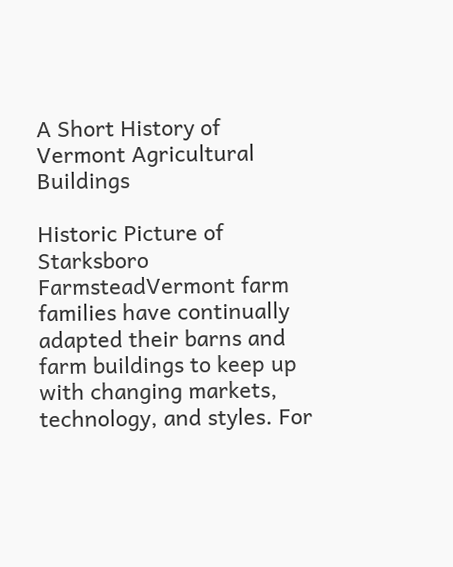A Short History of Vermont Agricultural Buildings

Historic Picture of Starksboro FarmsteadVermont farm families have continually adapted their barns and farm buildings to keep up with changing markets, technology, and styles. For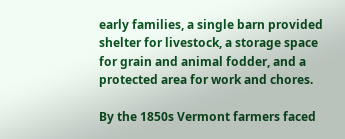early families, a single barn provided shelter for livestock, a storage space for grain and animal fodder, and a protected area for work and chores.

By the 1850s Vermont farmers faced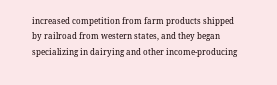increased competition from farm products shipped by railroad from western states, and they began specializing in dairying and other income-producing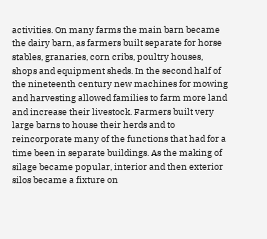activities. On many farms the main barn became the dairy barn, as farmers built separate for horse stables, granaries, corn cribs, poultry houses, shops and equipment sheds. In the second half of the nineteenth century new machines for mowing and harvesting allowed families to farm more land and increase their livestock. Farmers built very large barns to house their herds and to reincorporate many of the functions that had for a time been in separate buildings. As the making of silage became popular, interior and then exterior silos became a fixture on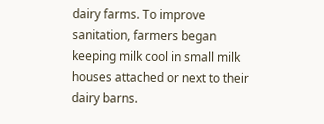dairy farms. To improve sanitation, farmers began keeping milk cool in small milk houses attached or next to their dairy barns.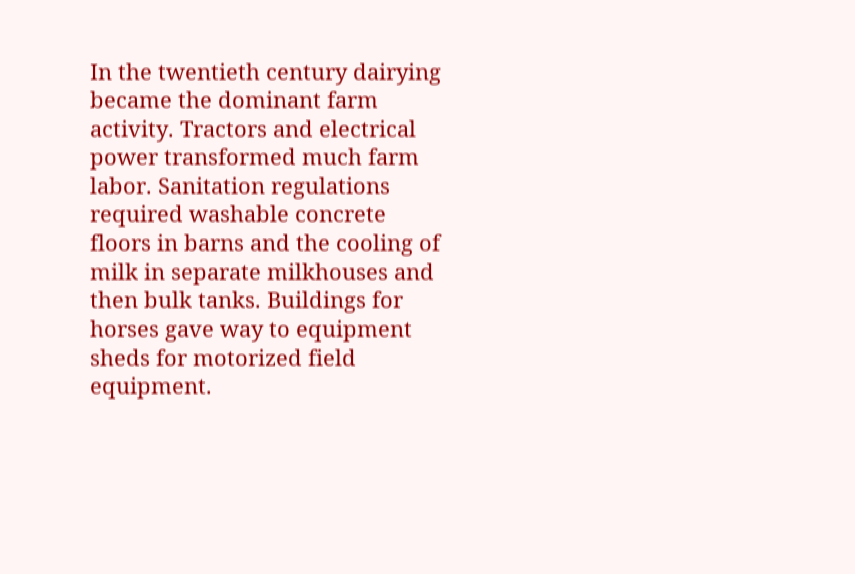In the twentieth century dairying became the dominant farm activity. Tractors and electrical power transformed much farm labor. Sanitation regulations required washable concrete floors in barns and the cooling of milk in separate milkhouses and then bulk tanks. Buildings for horses gave way to equipment sheds for motorized field equipment.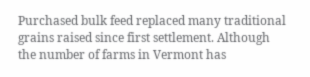Purchased bulk feed replaced many traditional grains raised since first settlement. Although the number of farms in Vermont has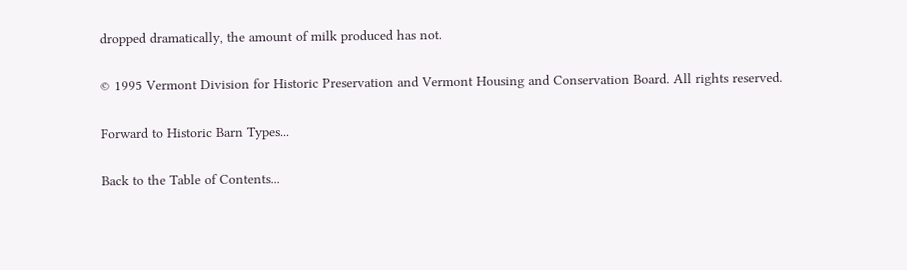dropped dramatically, the amount of milk produced has not.

© 1995 Vermont Division for Historic Preservation and Vermont Housing and Conservation Board. All rights reserved.

Forward to Historic Barn Types...

Back to the Table of Contents...